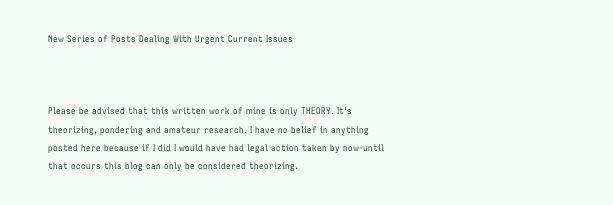New Series of Posts Dealing With Urgent Current Issues



Please be advised that this written work of mine is only THEORY. It's theorizing, pondering and amateur research. I have no belief in anything posted here because if I did I would have had legal action taken by now-until that occurs this blog can only be considered theorizing.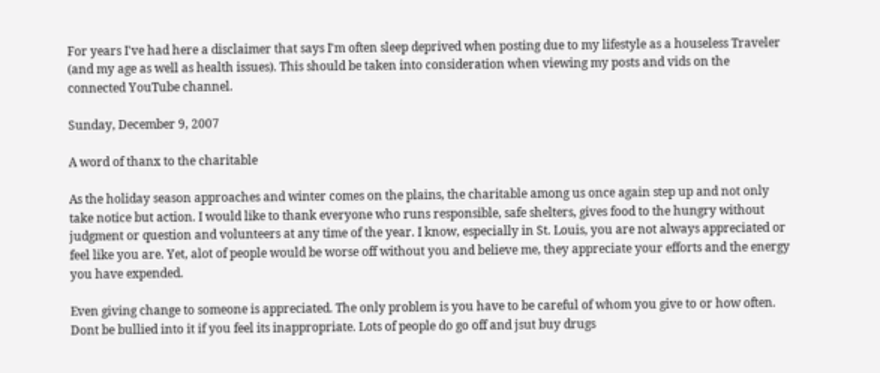For years I've had here a disclaimer that says I'm often sleep deprived when posting due to my lifestyle as a houseless Traveler (and my age as well as health issues). This should be taken into consideration when viewing my posts and vids on the connected YouTube channel.

Sunday, December 9, 2007

A word of thanx to the charitable

As the holiday season approaches and winter comes on the plains, the charitable among us once again step up and not only take notice but action. I would like to thank everyone who runs responsible, safe shelters, gives food to the hungry without judgment or question and volunteers at any time of the year. I know, especially in St. Louis, you are not always appreciated or feel like you are. Yet, alot of people would be worse off without you and believe me, they appreciate your efforts and the energy you have expended.

Even giving change to someone is appreciated. The only problem is you have to be careful of whom you give to or how often. Dont be bullied into it if you feel its inappropriate. Lots of people do go off and jsut buy drugs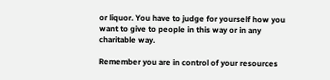or liquor. You have to judge for yourself how you want to give to people in this way or in any charitable way.

Remember you are in control of your resources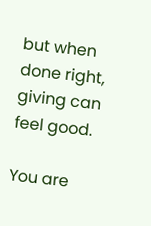but when done right, giving can feel good.

You are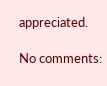appreciated.

No comments: